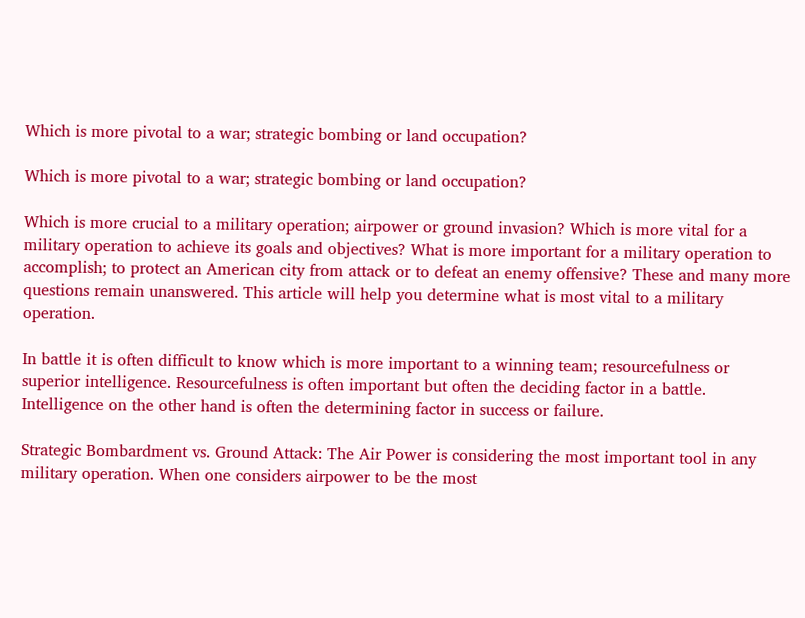Which is more pivotal to a war; strategic bombing or land occupation?

Which is more pivotal to a war; strategic bombing or land occupation?

Which is more crucial to a military operation; airpower or ground invasion? Which is more vital for a military operation to achieve its goals and objectives? What is more important for a military operation to accomplish; to protect an American city from attack or to defeat an enemy offensive? These and many more questions remain unanswered. This article will help you determine what is most vital to a military operation.

In battle it is often difficult to know which is more important to a winning team; resourcefulness or superior intelligence. Resourcefulness is often important but often the deciding factor in a battle. Intelligence on the other hand is often the determining factor in success or failure.

Strategic Bombardment vs. Ground Attack: The Air Power is considering the most important tool in any military operation. When one considers airpower to be the most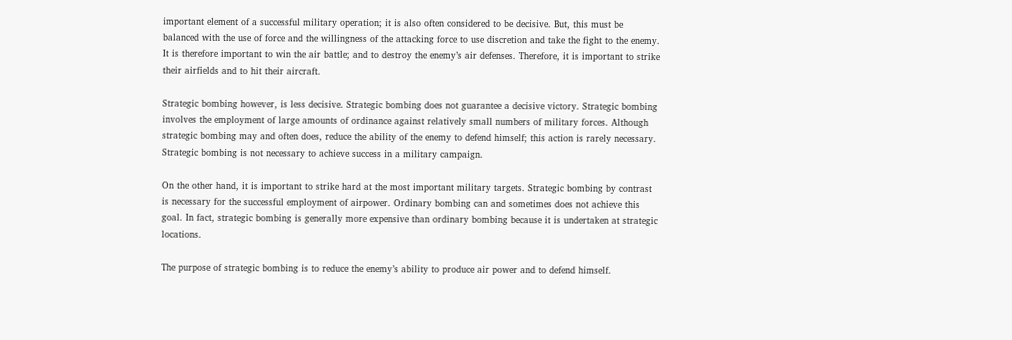important element of a successful military operation; it is also often considered to be decisive. But, this must be balanced with the use of force and the willingness of the attacking force to use discretion and take the fight to the enemy. It is therefore important to win the air battle; and to destroy the enemy’s air defenses. Therefore, it is important to strike their airfields and to hit their aircraft.

Strategic bombing however, is less decisive. Strategic bombing does not guarantee a decisive victory. Strategic bombing involves the employment of large amounts of ordinance against relatively small numbers of military forces. Although strategic bombing may and often does, reduce the ability of the enemy to defend himself; this action is rarely necessary. Strategic bombing is not necessary to achieve success in a military campaign.

On the other hand, it is important to strike hard at the most important military targets. Strategic bombing by contrast is necessary for the successful employment of airpower. Ordinary bombing can and sometimes does not achieve this goal. In fact, strategic bombing is generally more expensive than ordinary bombing because it is undertaken at strategic locations.

The purpose of strategic bombing is to reduce the enemy’s ability to produce air power and to defend himself.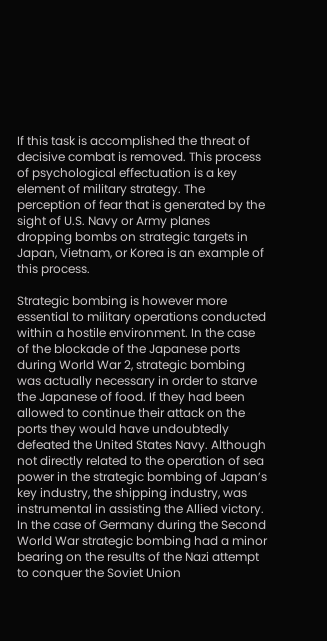If this task is accomplished the threat of decisive combat is removed. This process of psychological effectuation is a key element of military strategy. The perception of fear that is generated by the sight of U.S. Navy or Army planes dropping bombs on strategic targets in Japan, Vietnam, or Korea is an example of this process.

Strategic bombing is however more essential to military operations conducted within a hostile environment. In the case of the blockade of the Japanese ports during World War 2, strategic bombing was actually necessary in order to starve the Japanese of food. If they had been allowed to continue their attack on the ports they would have undoubtedly defeated the United States Navy. Although not directly related to the operation of sea power in the strategic bombing of Japan’s key industry, the shipping industry, was instrumental in assisting the Allied victory. In the case of Germany during the Second World War strategic bombing had a minor bearing on the results of the Nazi attempt to conquer the Soviet Union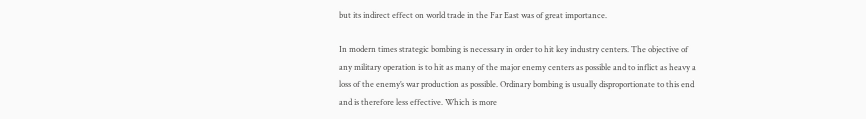but its indirect effect on world trade in the Far East was of great importance.

In modern times strategic bombing is necessary in order to hit key industry centers. The objective of any military operation is to hit as many of the major enemy centers as possible and to inflict as heavy a loss of the enemy’s war production as possible. Ordinary bombing is usually disproportionate to this end and is therefore less effective. Which is more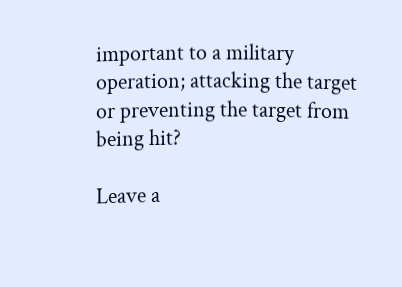important to a military operation; attacking the target or preventing the target from being hit?

Leave a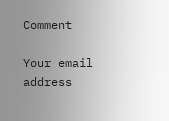Comment

Your email address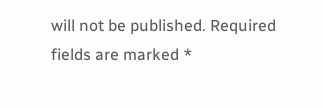will not be published. Required fields are marked *